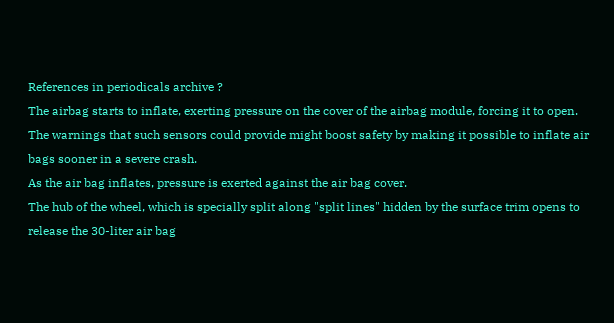References in periodicals archive ?
The airbag starts to inflate, exerting pressure on the cover of the airbag module, forcing it to open.
The warnings that such sensors could provide might boost safety by making it possible to inflate air bags sooner in a severe crash.
As the air bag inflates, pressure is exerted against the air bag cover.
The hub of the wheel, which is specially split along "split lines" hidden by the surface trim opens to release the 30-liter air bag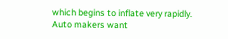which begins to inflate very rapidly.
Auto makers want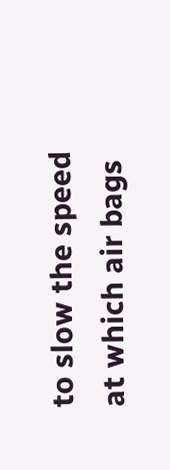to slow the speed at which air bags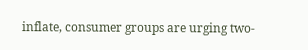inflate, consumer groups are urging two-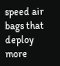speed air bags that deploy more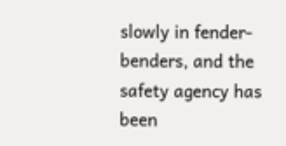slowly in fender-benders, and the safety agency has been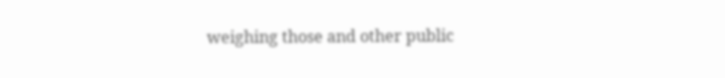weighing those and other public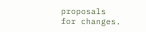proposals for changes.